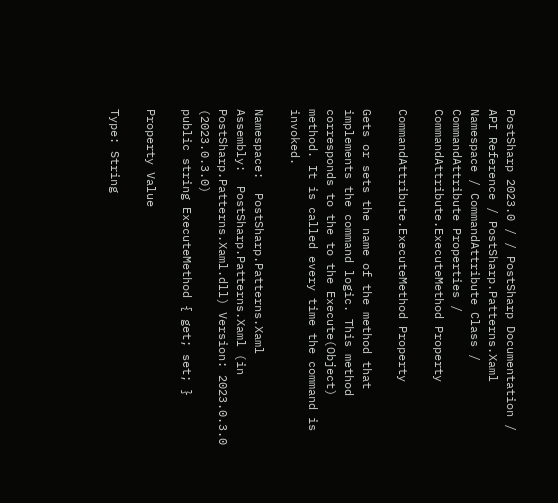PostSharp 2023.0 / / PostSharp Documentation / API Reference / PostSharp.Patterns.Xaml Namespace / CommandAttribute Class / CommandAttribute Properties / CommandAttribute.ExecuteMethod Property

CommandAttribute.ExecuteMethod Property

Gets or sets the name of the method that implements the command logic. This method corresponds to the to the Execute(Object) method. It is called every time the command is invoked.

Namespace:  PostSharp.Patterns.Xaml
Assembly:  PostSharp.Patterns.Xaml (in PostSharp.Patterns.Xaml.dll) Version: 2023.0.3.0 (2023.0.3.0)
public string ExecuteMethod { get; set; }

Property Value

Type: String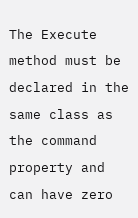The Execute method must be declared in the same class as the command property and can have zero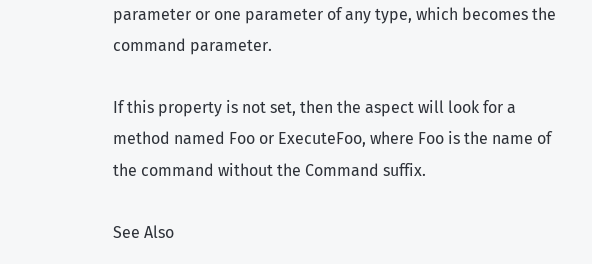parameter or one parameter of any type, which becomes the command parameter.

If this property is not set, then the aspect will look for a method named Foo or ExecuteFoo, where Foo is the name of the command without the Command suffix.

See Also